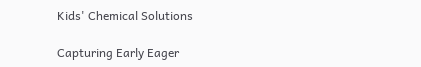Kids' Chemical Solutions

Capturing Early Eager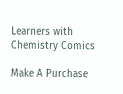Learners with Chemistry Comics

Make A Purchase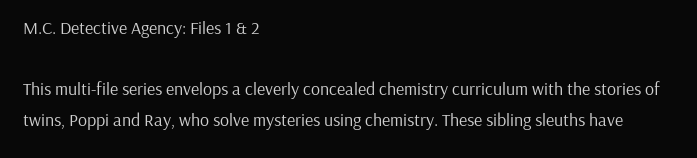M.C. Detective Agency: Files 1 & 2

This multi-file series envelops a cleverly concealed chemistry curriculum with the stories of twins, Poppi and Ray, who solve mysteries using chemistry. These sibling sleuths have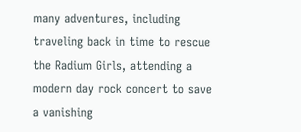many adventures, including traveling back in time to rescue the Radium Girls, attending a modern day rock concert to save a vanishing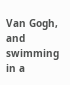Van Gogh, and swimming in a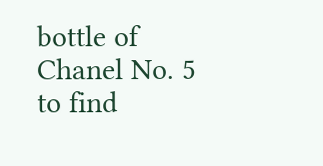bottle of Chanel No. 5 to find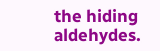the hiding aldehydes.